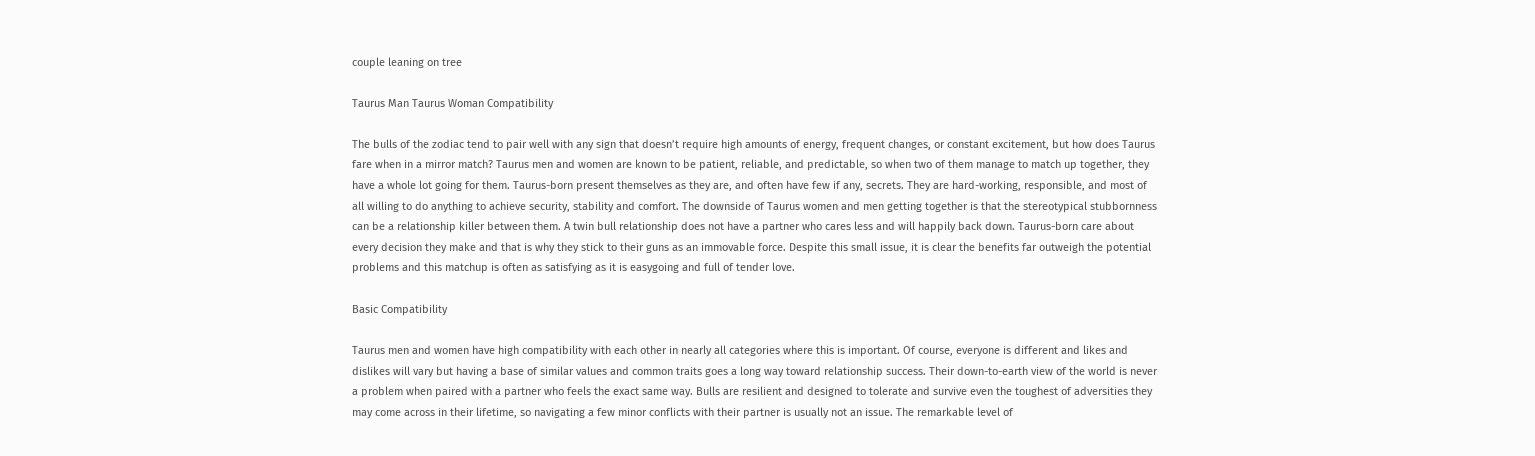couple leaning on tree

Taurus Man Taurus Woman Compatibility

The bulls of the zodiac tend to pair well with any sign that doesn’t require high amounts of energy, frequent changes, or constant excitement, but how does Taurus fare when in a mirror match? Taurus men and women are known to be patient, reliable, and predictable, so when two of them manage to match up together, they have a whole lot going for them. Taurus-born present themselves as they are, and often have few if any, secrets. They are hard-working, responsible, and most of all willing to do anything to achieve security, stability and comfort. The downside of Taurus women and men getting together is that the stereotypical stubbornness can be a relationship killer between them. A twin bull relationship does not have a partner who cares less and will happily back down. Taurus-born care about every decision they make and that is why they stick to their guns as an immovable force. Despite this small issue, it is clear the benefits far outweigh the potential problems and this matchup is often as satisfying as it is easygoing and full of tender love.

Basic Compatibility

Taurus men and women have high compatibility with each other in nearly all categories where this is important. Of course, everyone is different and likes and dislikes will vary but having a base of similar values and common traits goes a long way toward relationship success. Their down-to-earth view of the world is never a problem when paired with a partner who feels the exact same way. Bulls are resilient and designed to tolerate and survive even the toughest of adversities they may come across in their lifetime, so navigating a few minor conflicts with their partner is usually not an issue. The remarkable level of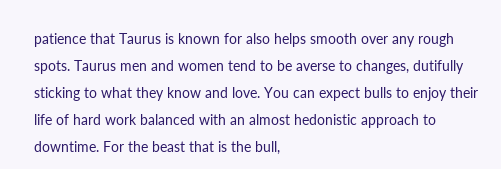patience that Taurus is known for also helps smooth over any rough spots. Taurus men and women tend to be averse to changes, dutifully sticking to what they know and love. You can expect bulls to enjoy their life of hard work balanced with an almost hedonistic approach to downtime. For the beast that is the bull,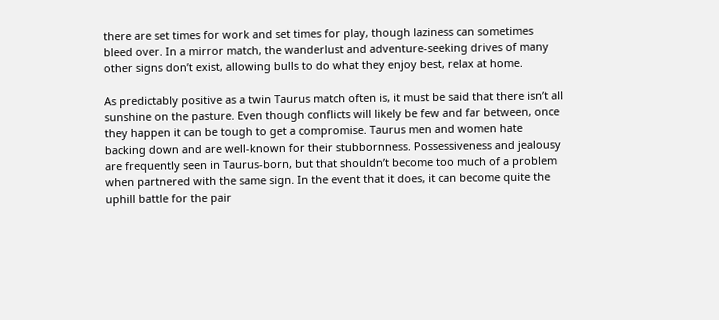there are set times for work and set times for play, though laziness can sometimes bleed over. In a mirror match, the wanderlust and adventure-seeking drives of many other signs don’t exist, allowing bulls to do what they enjoy best, relax at home.

As predictably positive as a twin Taurus match often is, it must be said that there isn’t all sunshine on the pasture. Even though conflicts will likely be few and far between, once they happen it can be tough to get a compromise. Taurus men and women hate backing down and are well-known for their stubbornness. Possessiveness and jealousy are frequently seen in Taurus-born, but that shouldn’t become too much of a problem when partnered with the same sign. In the event that it does, it can become quite the uphill battle for the pair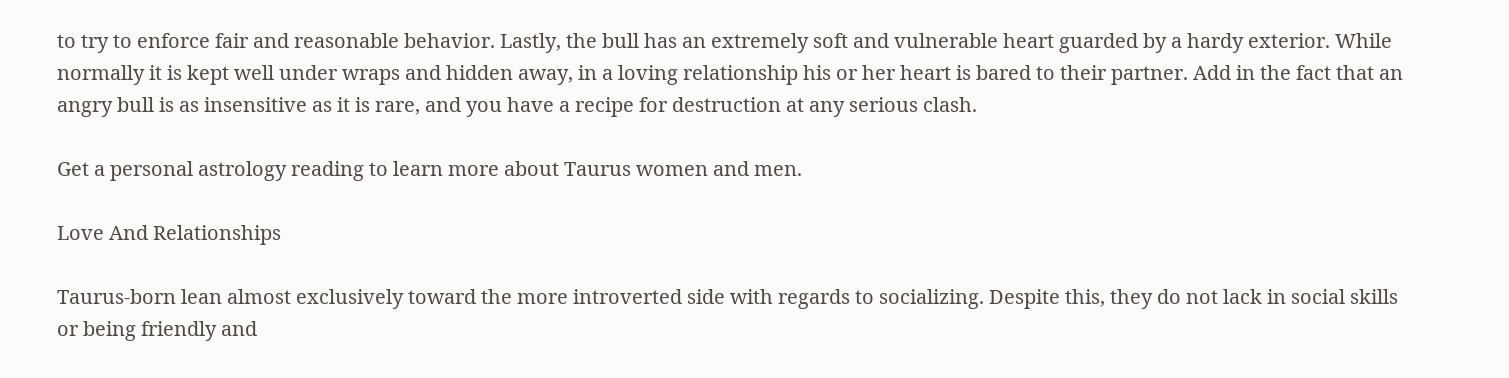to try to enforce fair and reasonable behavior. Lastly, the bull has an extremely soft and vulnerable heart guarded by a hardy exterior. While normally it is kept well under wraps and hidden away, in a loving relationship his or her heart is bared to their partner. Add in the fact that an angry bull is as insensitive as it is rare, and you have a recipe for destruction at any serious clash.

Get a personal astrology reading to learn more about Taurus women and men.

Love And Relationships

Taurus-born lean almost exclusively toward the more introverted side with regards to socializing. Despite this, they do not lack in social skills or being friendly and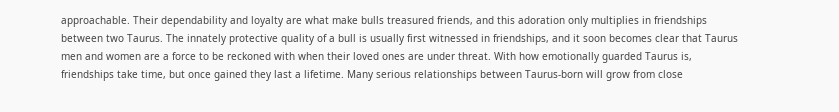approachable. Their dependability and loyalty are what make bulls treasured friends, and this adoration only multiplies in friendships between two Taurus. The innately protective quality of a bull is usually first witnessed in friendships, and it soon becomes clear that Taurus men and women are a force to be reckoned with when their loved ones are under threat. With how emotionally guarded Taurus is, friendships take time, but once gained they last a lifetime. Many serious relationships between Taurus-born will grow from close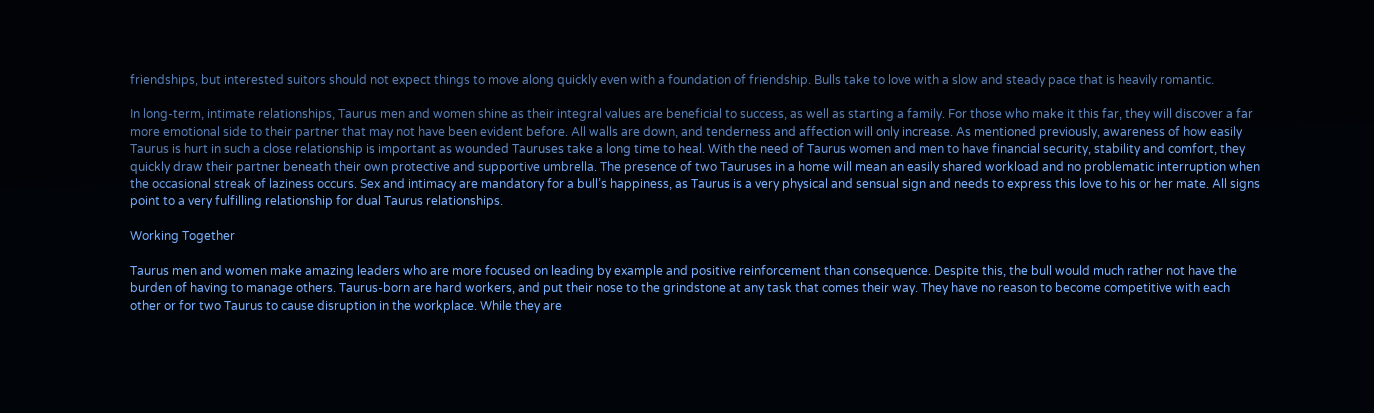friendships, but interested suitors should not expect things to move along quickly even with a foundation of friendship. Bulls take to love with a slow and steady pace that is heavily romantic.

In long-term, intimate relationships, Taurus men and women shine as their integral values are beneficial to success, as well as starting a family. For those who make it this far, they will discover a far more emotional side to their partner that may not have been evident before. All walls are down, and tenderness and affection will only increase. As mentioned previously, awareness of how easily Taurus is hurt in such a close relationship is important as wounded Tauruses take a long time to heal. With the need of Taurus women and men to have financial security, stability and comfort, they quickly draw their partner beneath their own protective and supportive umbrella. The presence of two Tauruses in a home will mean an easily shared workload and no problematic interruption when the occasional streak of laziness occurs. Sex and intimacy are mandatory for a bull’s happiness, as Taurus is a very physical and sensual sign and needs to express this love to his or her mate. All signs point to a very fulfilling relationship for dual Taurus relationships.

Working Together

Taurus men and women make amazing leaders who are more focused on leading by example and positive reinforcement than consequence. Despite this, the bull would much rather not have the burden of having to manage others. Taurus-born are hard workers, and put their nose to the grindstone at any task that comes their way. They have no reason to become competitive with each other or for two Taurus to cause disruption in the workplace. While they are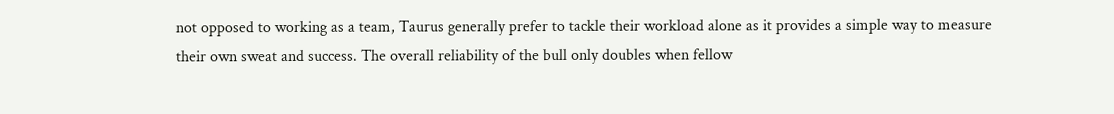not opposed to working as a team, Taurus generally prefer to tackle their workload alone as it provides a simple way to measure their own sweat and success. The overall reliability of the bull only doubles when fellow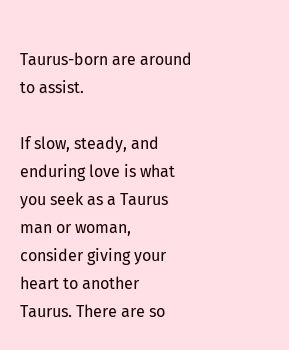Taurus-born are around to assist.

If slow, steady, and enduring love is what you seek as a Taurus man or woman, consider giving your heart to another Taurus. There are so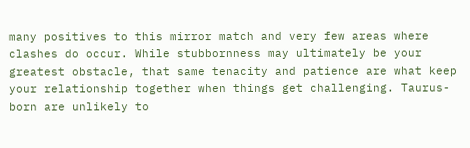many positives to this mirror match and very few areas where clashes do occur. While stubbornness may ultimately be your greatest obstacle, that same tenacity and patience are what keep your relationship together when things get challenging. Taurus-born are unlikely to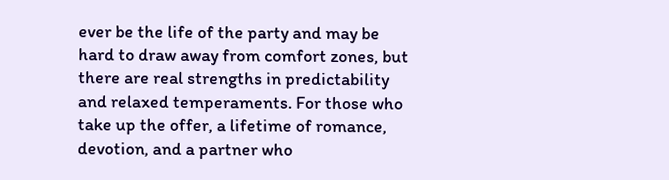ever be the life of the party and may be hard to draw away from comfort zones, but there are real strengths in predictability and relaxed temperaments. For those who take up the offer, a lifetime of romance, devotion, and a partner who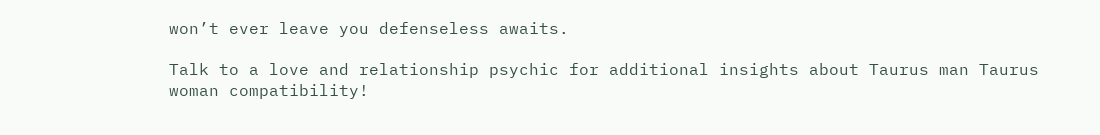won’t ever leave you defenseless awaits.

Talk to a love and relationship psychic for additional insights about Taurus man Taurus woman compatibility!